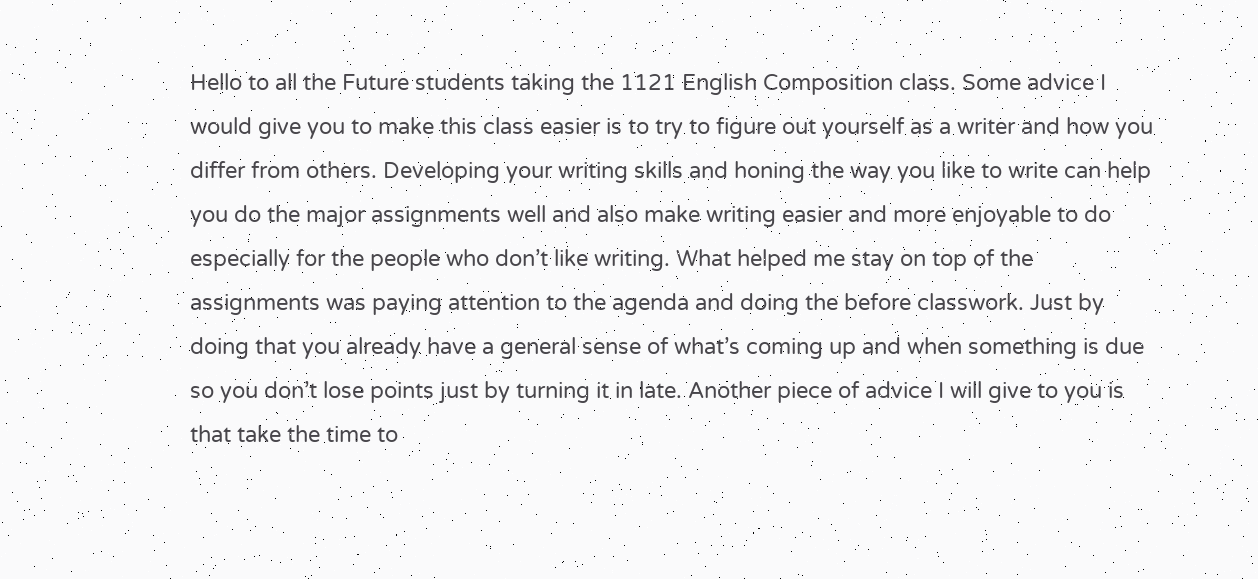Hello to all the Future students taking the 1121 English Composition class. Some advice I would give you to make this class easier is to try to figure out yourself as a writer and how you differ from others. Developing your writing skills and honing the way you like to write can help you do the major assignments well and also make writing easier and more enjoyable to do especially for the people who don’t like writing. What helped me stay on top of the assignments was paying attention to the agenda and doing the before classwork. Just by doing that you already have a general sense of what’s coming up and when something is due so you don’t lose points just by turning it in late. Another piece of advice I will give to you is that take the time to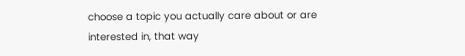choose a topic you actually care about or are interested in, that way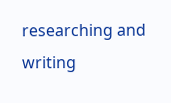researching and writing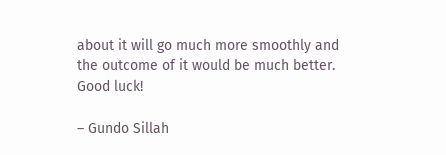about it will go much more smoothly and the outcome of it would be much better. Good luck!

– Gundo Sillah